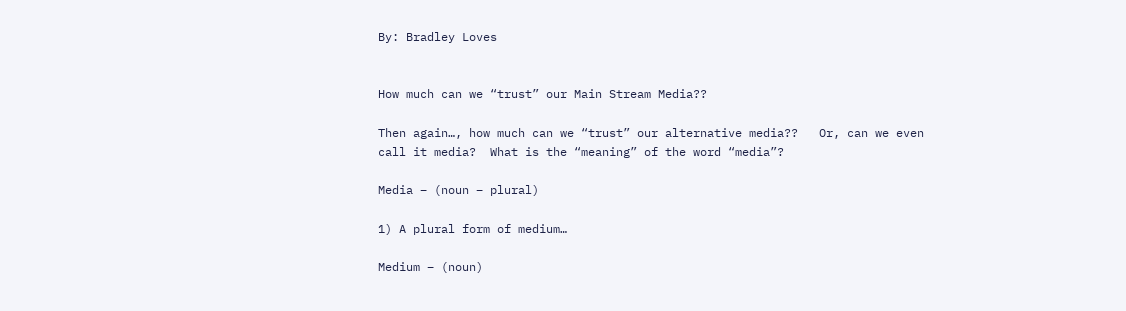By: Bradley Loves


How much can we “trust” our Main Stream Media??

Then again…, how much can we “trust” our alternative media??   Or, can we even call it media?  What is the “meaning” of the word “media”?

Media – (noun – plural)

1) A plural form of medium…

Medium – (noun)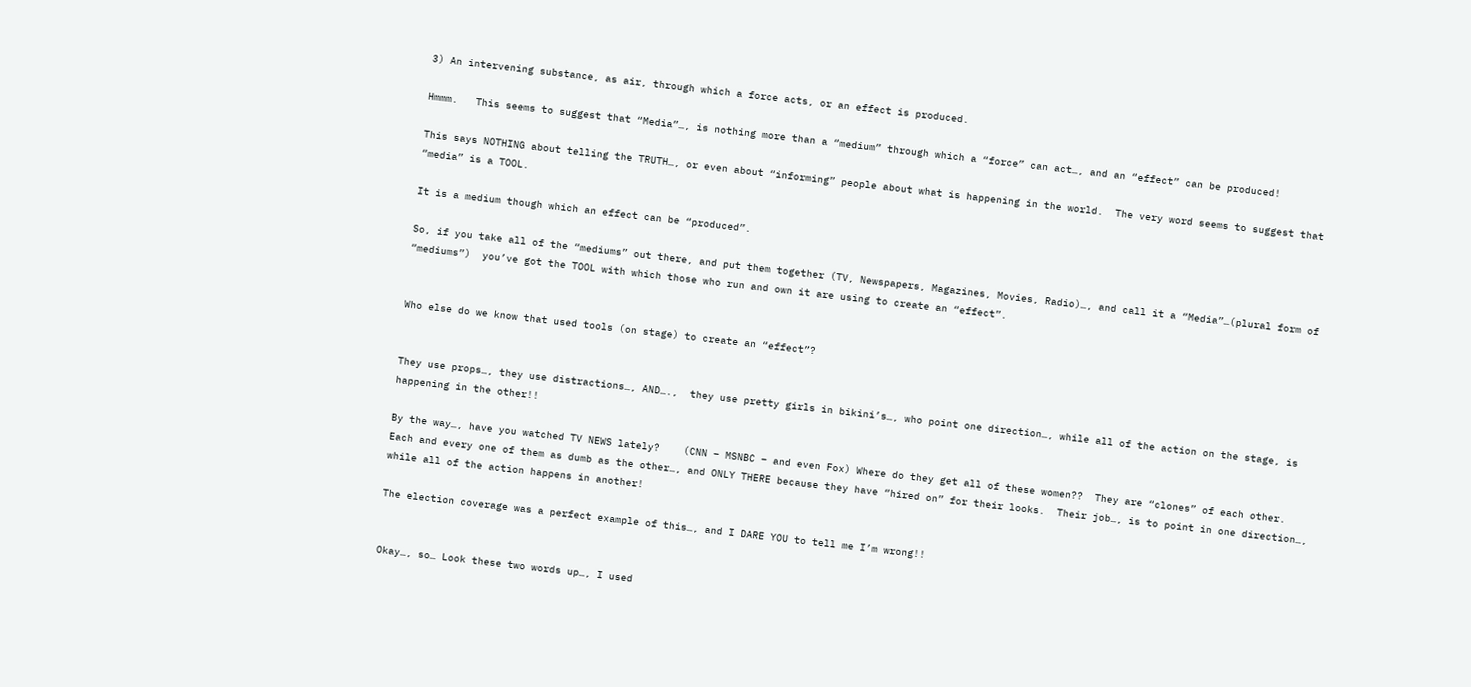3) An intervening substance, as air, through which a force acts, or an effect is produced.

Hmmm.   This seems to suggest that “Media”…, is nothing more than a “medium” through which a “force” can act…, and an “effect” can be produced!

This says NOTHING about telling the TRUTH…, or even about “informing” people about what is happening in the world.  The very word seems to suggest that “media” is a TOOL.

It is a medium though which an effect can be “produced”.

So, if you take all of the “mediums” out there, and put them together (TV, Newspapers, Magazines, Movies, Radio)…, and call it a “Media”…(plural form of “mediums”)  you’ve got the TOOL with which those who run and own it are using to create an “effect”.


Who else do we know that used tools (on stage) to create an “effect”?


They use props…, they use distractions…, AND….,  they use pretty girls in bikini’s…, who point one direction…, while all of the action on the stage, is happening in the other!!

By the way…, have you watched TV NEWS lately?    (CNN – MSNBC – and even Fox) Where do they get all of these women??  They are “clones” of each other.  Each and every one of them as dumb as the other…, and ONLY THERE because they have “hired on” for their looks.  Their job…, is to point in one direction…, while all of the action happens in another!

The election coverage was a perfect example of this…, and I DARE YOU to tell me I’m wrong!!


Okay…, so… Look these two words up…, I used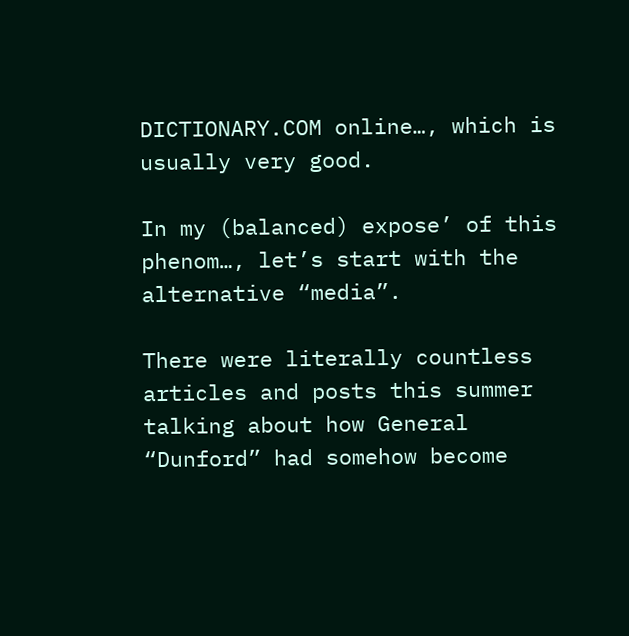DICTIONARY.COM online…, which is usually very good.

In my (balanced) expose’ of this phenom…, let’s start with the alternative “media”.

There were literally countless articles and posts this summer talking about how General “Dunford” had somehow become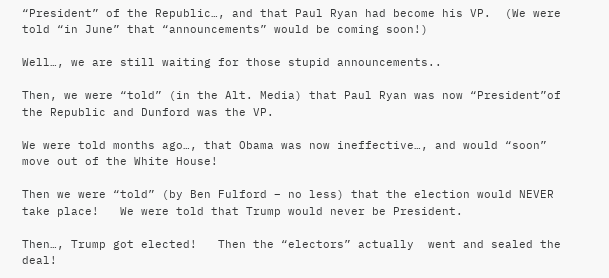“President” of the Republic…, and that Paul Ryan had become his VP.  (We were told “in June” that “announcements” would be coming soon!)

Well…, we are still waiting for those stupid announcements..

Then, we were “told” (in the Alt. Media) that Paul Ryan was now “President”of the Republic and Dunford was the VP.

We were told months ago…, that Obama was now ineffective…, and would “soon” move out of the White House!

Then we were “told” (by Ben Fulford – no less) that the election would NEVER take place!   We were told that Trump would never be President.

Then…, Trump got elected!   Then the “electors” actually  went and sealed the deal!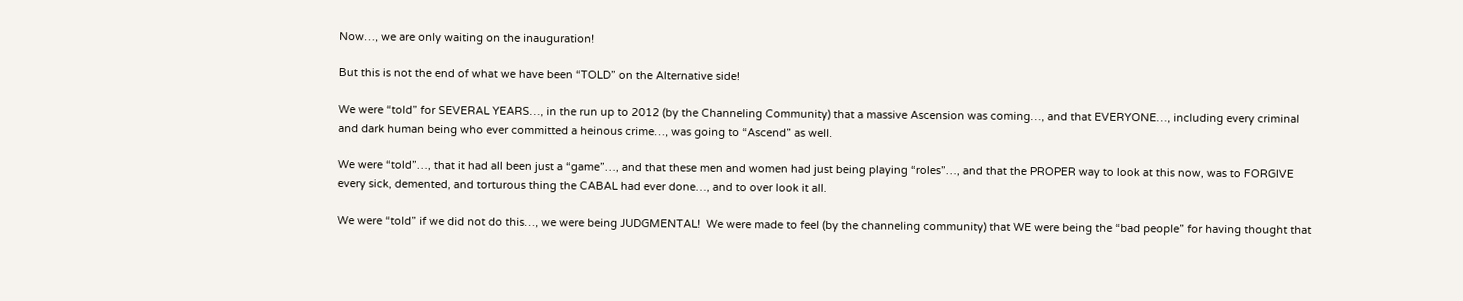Now…, we are only waiting on the inauguration!

But this is not the end of what we have been “TOLD” on the Alternative side!

We were “told” for SEVERAL YEARS…, in the run up to 2012 (by the Channeling Community) that a massive Ascension was coming…, and that EVERYONE…, including every criminal and dark human being who ever committed a heinous crime…, was going to “Ascend” as well.

We were “told”…, that it had all been just a “game”…, and that these men and women had just being playing “roles”…, and that the PROPER way to look at this now, was to FORGIVE every sick, demented, and torturous thing the CABAL had ever done…, and to over look it all.

We were “told” if we did not do this…, we were being JUDGMENTAL!  We were made to feel (by the channeling community) that WE were being the “bad people” for having thought that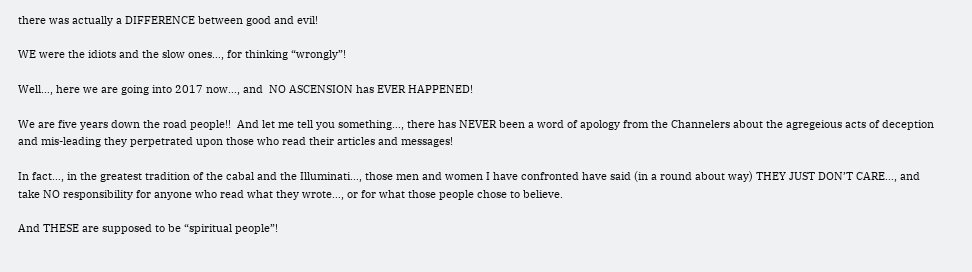there was actually a DIFFERENCE between good and evil!

WE were the idiots and the slow ones…, for thinking “wrongly”!

Well…, here we are going into 2017 now…, and  NO ASCENSION has EVER HAPPENED!

We are five years down the road people!!  And let me tell you something…, there has NEVER been a word of apology from the Channelers about the agregeious acts of deception and mis-leading they perpetrated upon those who read their articles and messages!

In fact…, in the greatest tradition of the cabal and the Illuminati…, those men and women I have confronted have said (in a round about way) THEY JUST DON’T CARE…, and take NO responsibility for anyone who read what they wrote…, or for what those people chose to believe.

And THESE are supposed to be “spiritual people”!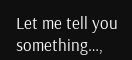Let me tell you something…,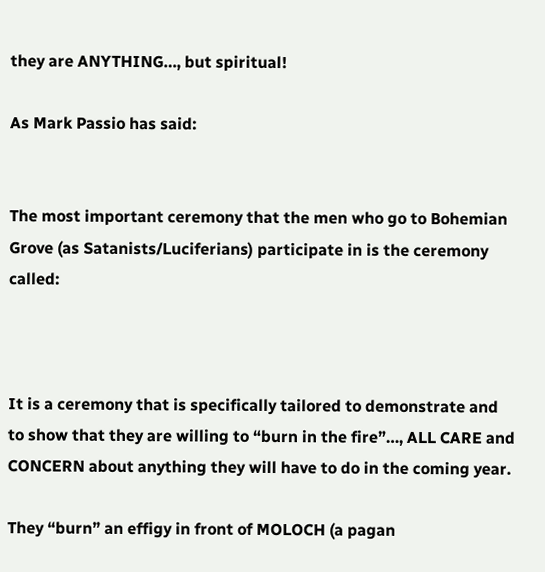they are ANYTHING…, but spiritual!

As Mark Passio has said:


The most important ceremony that the men who go to Bohemian Grove (as Satanists/Luciferians) participate in is the ceremony called:



It is a ceremony that is specifically tailored to demonstrate and to show that they are willing to “burn in the fire”…, ALL CARE and CONCERN about anything they will have to do in the coming year.

They “burn” an effigy in front of MOLOCH (a pagan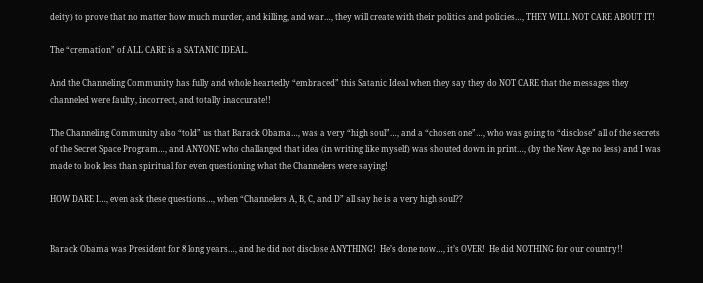deity) to prove that no matter how much murder, and killing, and war…, they will create with their politics and policies…, THEY WILL NOT CARE ABOUT IT!

The “cremation” of ALL CARE is a SATANIC IDEAL.

And the Channeling Community has fully and whole heartedly “embraced” this Satanic Ideal when they say they do NOT CARE that the messages they channeled were faulty, incorrect, and totally inaccurate!!

The Channeling Community also “told” us that Barack Obama…, was a very “high soul”…, and a “chosen one”…, who was going to “disclose” all of the secrets of the Secret Space Program…, and ANYONE who challanged that idea (in writing like myself) was shouted down in print…, (by the New Age no less) and I was made to look less than spiritual for even questioning what the Channelers were saying!

HOW DARE I…, even ask these questions…, when “Channelers A, B, C, and D” all say he is a very high soul??


Barack Obama was President for 8 long years…, and he did not disclose ANYTHING!  He’s done now…, it’s OVER!  He did NOTHING for our country!!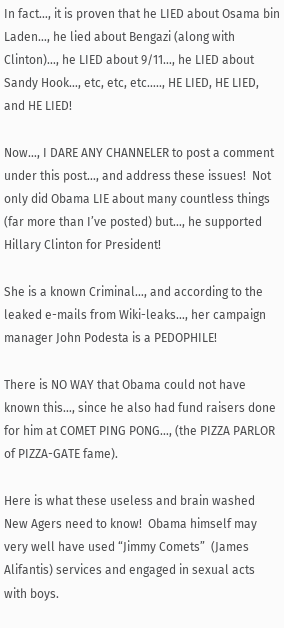In fact…, it is proven that he LIED about Osama bin Laden…, he lied about Bengazi (along with Clinton)…, he LIED about 9/11…, he LIED about Sandy Hook…, etc, etc, etc….., HE LIED, HE LIED, and HE LIED!

Now…, I DARE ANY CHANNELER to post a comment under this post…, and address these issues!  Not only did Obama LIE about many countless things (far more than I’ve posted) but…, he supported Hillary Clinton for President!

She is a known Criminal…, and according to the leaked e-mails from Wiki-leaks…, her campaign manager John Podesta is a PEDOPHILE!

There is NO WAY that Obama could not have known this…, since he also had fund raisers done for him at COMET PING PONG…, (the PIZZA PARLOR of PIZZA-GATE fame).

Here is what these useless and brain washed New Agers need to know!  Obama himself may very well have used “Jimmy Comets”  (James Alifantis) services and engaged in sexual acts with boys.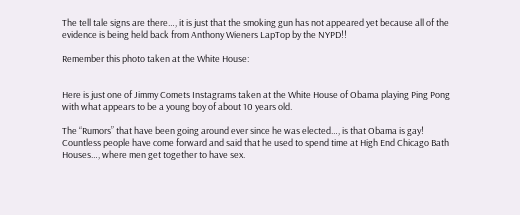The tell tale signs are there…, it is just that the smoking gun has not appeared yet because all of the evidence is being held back from Anthony Wieners LapTop by the NYPD!!

Remember this photo taken at the White House:


Here is just one of Jimmy Comets Instagrams taken at the White House of Obama playing Ping Pong with what appears to be a young boy of about 10 years old.

The “Rumors” that have been going around ever since he was elected…, is that Obama is gay!  Countless people have come forward and said that he used to spend time at High End Chicago Bath Houses…, where men get together to have sex.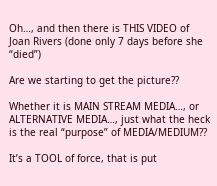Oh…, and then there is THIS VIDEO of Joan Rivers (done only 7 days before she “died”)

Are we starting to get the picture??

Whether it is MAIN STREAM MEDIA…, or ALTERNATIVE MEDIA…, just what the heck is the real “purpose” of MEDIA/MEDIUM??

It’s a TOOL of force, that is put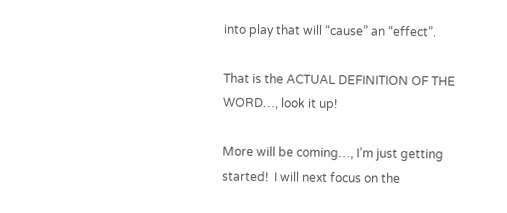into play that will “cause” an “effect”.

That is the ACTUAL DEFINITION OF THE WORD…, look it up!

More will be coming…, I’m just getting started!  I will next focus on the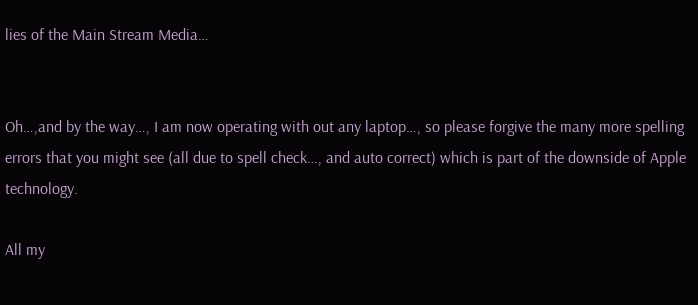lies of the Main Stream Media…


Oh…,and by the way…, I am now operating with out any laptop…, so please forgive the many more spelling errors that you might see (all due to spell check…, and auto correct) which is part of the downside of Apple technology.

All my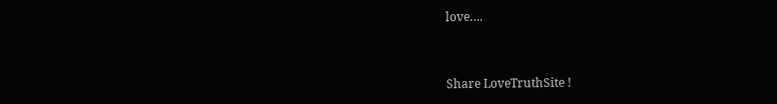love….



Share LoveTruthSite !